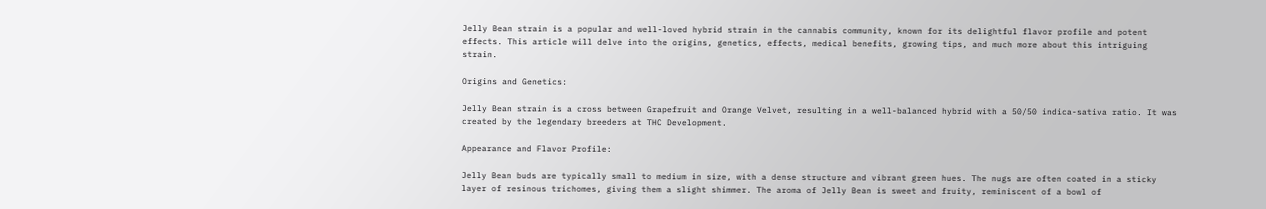Jelly Bean strain is a popular and well-loved hybrid strain in the cannabis community, known for its delightful flavor profile and potent effects. This article will delve into the origins, genetics, effects, medical benefits, growing tips, and much more about this intriguing strain.

Origins and Genetics:

Jelly Bean strain is a cross between Grapefruit and Orange Velvet, resulting in a well-balanced hybrid with a 50/50 indica-sativa ratio. It was created by the legendary breeders at THC Development.

Appearance and Flavor Profile:

Jelly Bean buds are typically small to medium in size, with a dense structure and vibrant green hues. The nugs are often coated in a sticky layer of resinous trichomes, giving them a slight shimmer. The aroma of Jelly Bean is sweet and fruity, reminiscent of a bowl of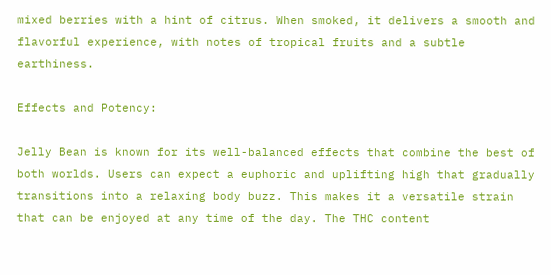mixed berries with a hint of citrus. When smoked, it delivers a smooth and flavorful experience, with notes of tropical fruits and a subtle earthiness.

Effects and Potency:

Jelly Bean is known for its well-balanced effects that combine the best of both worlds. Users can expect a euphoric and uplifting high that gradually transitions into a relaxing body buzz. This makes it a versatile strain that can be enjoyed at any time of the day. The THC content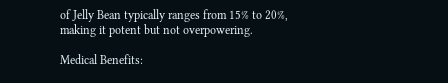of Jelly Bean typically ranges from 15% to 20%, making it potent but not overpowering.

Medical Benefits: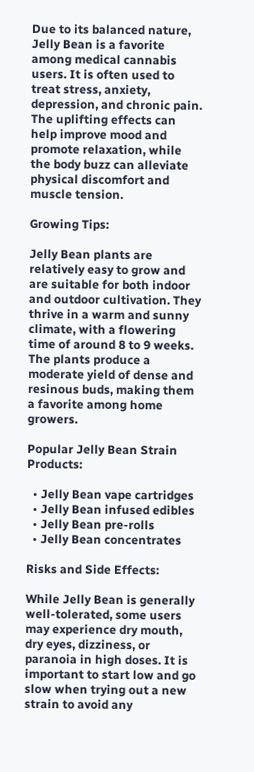Due to its balanced nature, Jelly Bean is a favorite among medical cannabis users. It is often used to treat stress, anxiety, depression, and chronic pain. The uplifting effects can help improve mood and promote relaxation, while the body buzz can alleviate physical discomfort and muscle tension.

Growing Tips:

Jelly Bean plants are relatively easy to grow and are suitable for both indoor and outdoor cultivation. They thrive in a warm and sunny climate, with a flowering time of around 8 to 9 weeks. The plants produce a moderate yield of dense and resinous buds, making them a favorite among home growers.

Popular Jelly Bean Strain Products:

  • Jelly Bean vape cartridges
  • Jelly Bean infused edibles
  • Jelly Bean pre-rolls
  • Jelly Bean concentrates

Risks and Side Effects:

While Jelly Bean is generally well-tolerated, some users may experience dry mouth, dry eyes, dizziness, or paranoia in high doses. It is important to start low and go slow when trying out a new strain to avoid any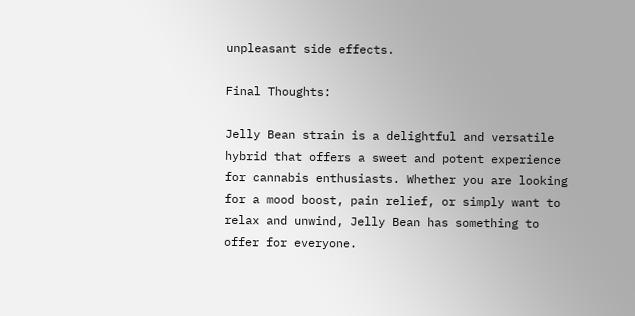unpleasant side effects.

Final Thoughts:

Jelly Bean strain is a delightful and versatile hybrid that offers a sweet and potent experience for cannabis enthusiasts. Whether you are looking for a mood boost, pain relief, or simply want to relax and unwind, Jelly Bean has something to offer for everyone.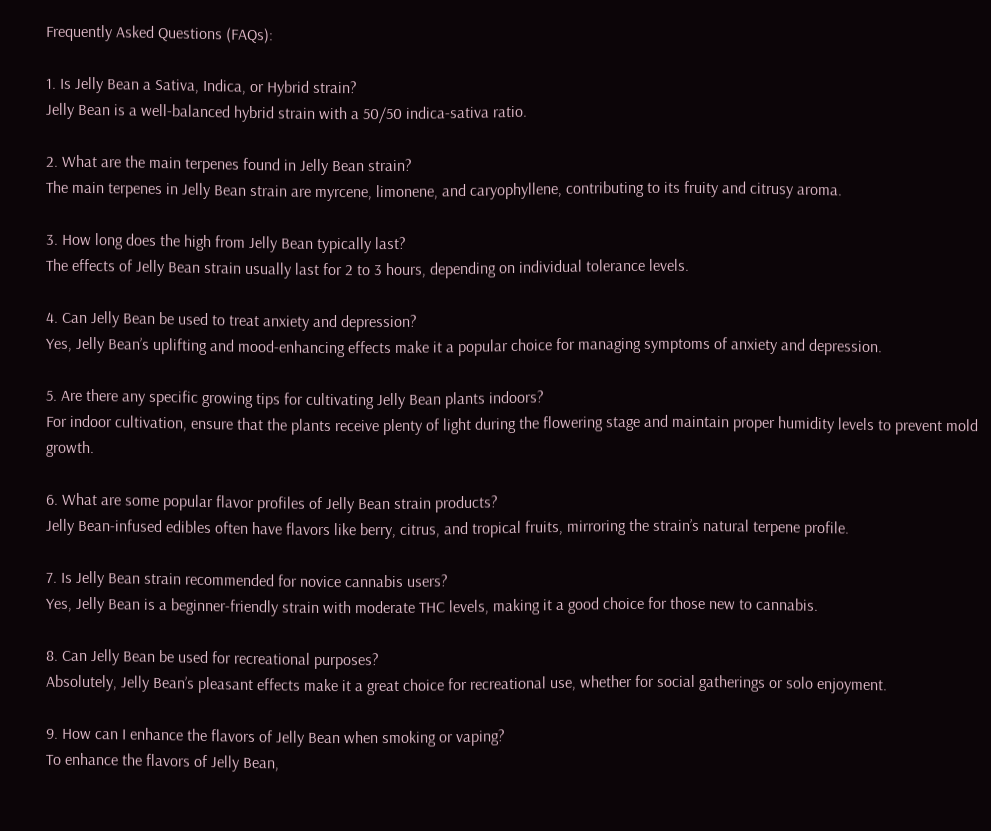Frequently Asked Questions (FAQs):

1. Is Jelly Bean a Sativa, Indica, or Hybrid strain?
Jelly Bean is a well-balanced hybrid strain with a 50/50 indica-sativa ratio.

2. What are the main terpenes found in Jelly Bean strain?
The main terpenes in Jelly Bean strain are myrcene, limonene, and caryophyllene, contributing to its fruity and citrusy aroma.

3. How long does the high from Jelly Bean typically last?
The effects of Jelly Bean strain usually last for 2 to 3 hours, depending on individual tolerance levels.

4. Can Jelly Bean be used to treat anxiety and depression?
Yes, Jelly Bean’s uplifting and mood-enhancing effects make it a popular choice for managing symptoms of anxiety and depression.

5. Are there any specific growing tips for cultivating Jelly Bean plants indoors?
For indoor cultivation, ensure that the plants receive plenty of light during the flowering stage and maintain proper humidity levels to prevent mold growth.

6. What are some popular flavor profiles of Jelly Bean strain products?
Jelly Bean-infused edibles often have flavors like berry, citrus, and tropical fruits, mirroring the strain’s natural terpene profile.

7. Is Jelly Bean strain recommended for novice cannabis users?
Yes, Jelly Bean is a beginner-friendly strain with moderate THC levels, making it a good choice for those new to cannabis.

8. Can Jelly Bean be used for recreational purposes?
Absolutely, Jelly Bean’s pleasant effects make it a great choice for recreational use, whether for social gatherings or solo enjoyment.

9. How can I enhance the flavors of Jelly Bean when smoking or vaping?
To enhance the flavors of Jelly Bean,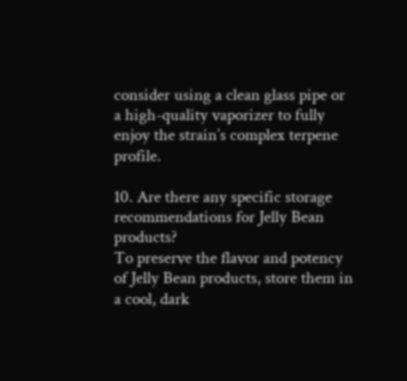consider using a clean glass pipe or a high-quality vaporizer to fully enjoy the strain’s complex terpene profile.

10. Are there any specific storage recommendations for Jelly Bean products?
To preserve the flavor and potency of Jelly Bean products, store them in a cool, dark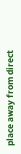place away from direct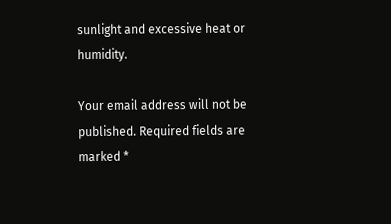sunlight and excessive heat or humidity.

Your email address will not be published. Required fields are marked *